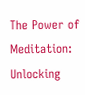The Power of Meditation: Unlocking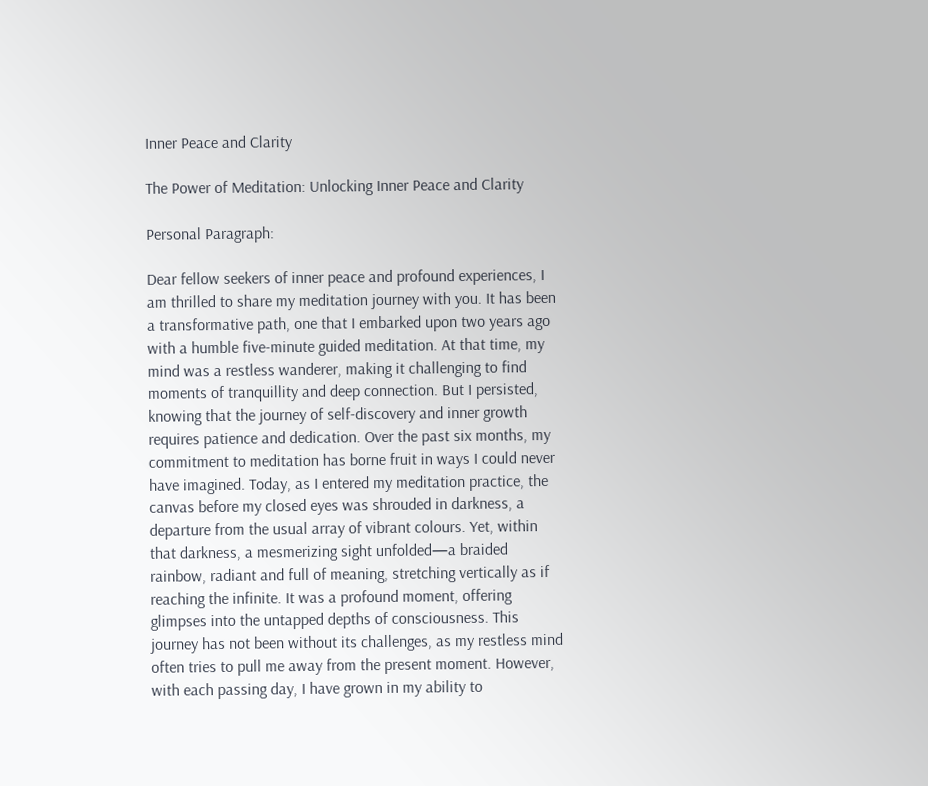Inner Peace and Clarity

The Power of Meditation: Unlocking Inner Peace and Clarity

Personal Paragraph:

Dear fellow seekers of inner peace and profound experiences, I am thrilled to share my meditation journey with you. It has been a transformative path, one that I embarked upon two years ago with a humble five-minute guided meditation. At that time, my mind was a restless wanderer, making it challenging to find moments of tranquillity and deep connection. But I persisted, knowing that the journey of self-discovery and inner growth requires patience and dedication. Over the past six months, my commitment to meditation has borne fruit in ways I could never have imagined. Today, as I entered my meditation practice, the canvas before my closed eyes was shrouded in darkness, a departure from the usual array of vibrant colours. Yet, within that darkness, a mesmerizing sight unfolded—a braided rainbow, radiant and full of meaning, stretching vertically as if reaching the infinite. It was a profound moment, offering glimpses into the untapped depths of consciousness. This journey has not been without its challenges, as my restless mind often tries to pull me away from the present moment. However, with each passing day, I have grown in my ability to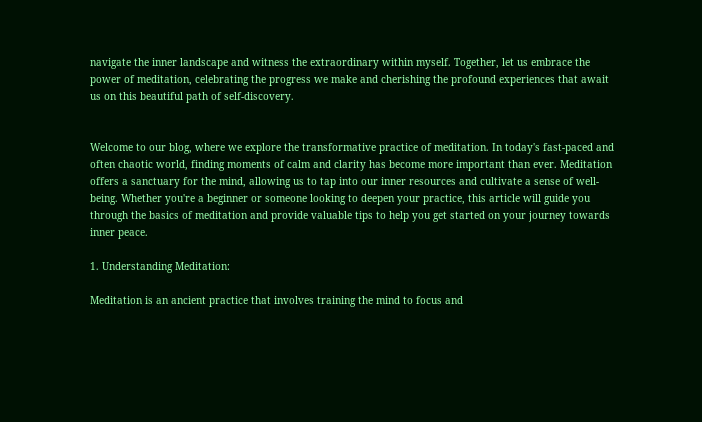navigate the inner landscape and witness the extraordinary within myself. Together, let us embrace the power of meditation, celebrating the progress we make and cherishing the profound experiences that await us on this beautiful path of self-discovery.


Welcome to our blog, where we explore the transformative practice of meditation. In today's fast-paced and often chaotic world, finding moments of calm and clarity has become more important than ever. Meditation offers a sanctuary for the mind, allowing us to tap into our inner resources and cultivate a sense of well-being. Whether you're a beginner or someone looking to deepen your practice, this article will guide you through the basics of meditation and provide valuable tips to help you get started on your journey towards inner peace.

1. Understanding Meditation:

Meditation is an ancient practice that involves training the mind to focus and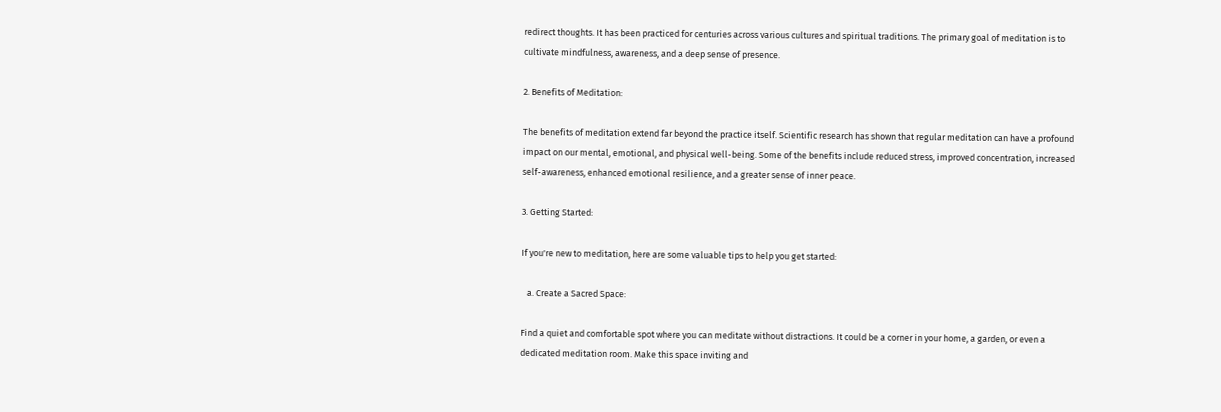redirect thoughts. It has been practiced for centuries across various cultures and spiritual traditions. The primary goal of meditation is to cultivate mindfulness, awareness, and a deep sense of presence.

2. Benefits of Meditation:

The benefits of meditation extend far beyond the practice itself. Scientific research has shown that regular meditation can have a profound impact on our mental, emotional, and physical well-being. Some of the benefits include reduced stress, improved concentration, increased self-awareness, enhanced emotional resilience, and a greater sense of inner peace.

3. Getting Started:

If you're new to meditation, here are some valuable tips to help you get started:

   a. Create a Sacred Space:

Find a quiet and comfortable spot where you can meditate without distractions. It could be a corner in your home, a garden, or even a dedicated meditation room. Make this space inviting and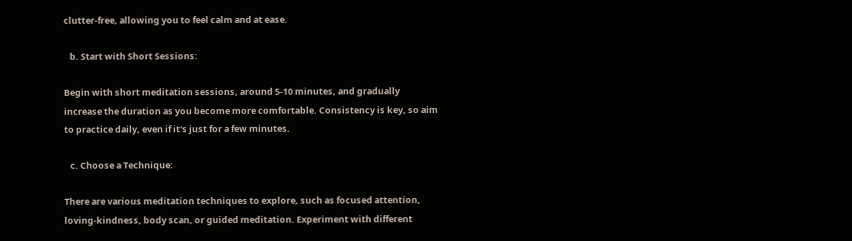clutter-free, allowing you to feel calm and at ease.

   b. Start with Short Sessions:

Begin with short meditation sessions, around 5-10 minutes, and gradually increase the duration as you become more comfortable. Consistency is key, so aim to practice daily, even if it's just for a few minutes.

   c. Choose a Technique:

There are various meditation techniques to explore, such as focused attention, loving-kindness, body scan, or guided meditation. Experiment with different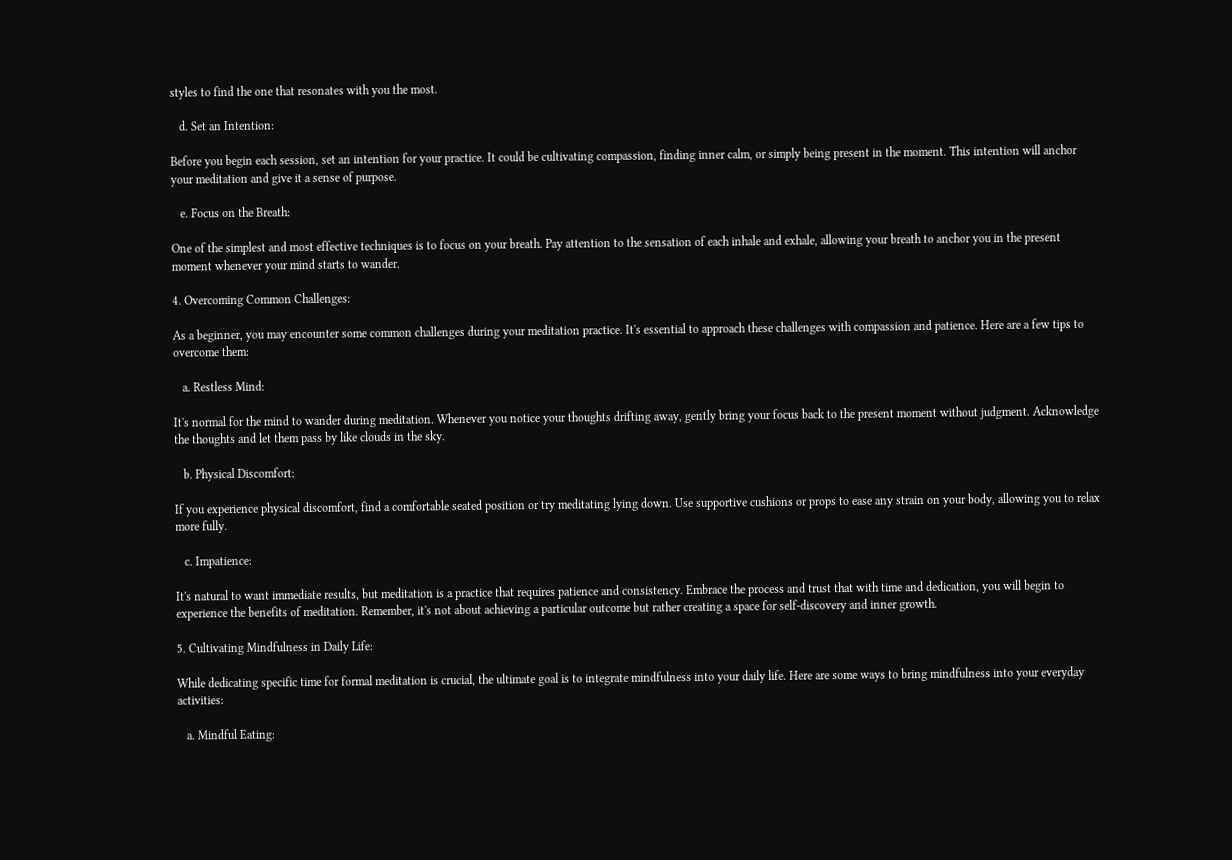styles to find the one that resonates with you the most.

   d. Set an Intention:

Before you begin each session, set an intention for your practice. It could be cultivating compassion, finding inner calm, or simply being present in the moment. This intention will anchor your meditation and give it a sense of purpose.

   e. Focus on the Breath:

One of the simplest and most effective techniques is to focus on your breath. Pay attention to the sensation of each inhale and exhale, allowing your breath to anchor you in the present moment whenever your mind starts to wander.

4. Overcoming Common Challenges:

As a beginner, you may encounter some common challenges during your meditation practice. It's essential to approach these challenges with compassion and patience. Here are a few tips to overcome them:

   a. Restless Mind:

It's normal for the mind to wander during meditation. Whenever you notice your thoughts drifting away, gently bring your focus back to the present moment without judgment. Acknowledge the thoughts and let them pass by like clouds in the sky.

   b. Physical Discomfort:

If you experience physical discomfort, find a comfortable seated position or try meditating lying down. Use supportive cushions or props to ease any strain on your body, allowing you to relax more fully.

   c. Impatience:

It's natural to want immediate results, but meditation is a practice that requires patience and consistency. Embrace the process and trust that with time and dedication, you will begin to experience the benefits of meditation. Remember, it's not about achieving a particular outcome but rather creating a space for self-discovery and inner growth.

5. Cultivating Mindfulness in Daily Life:

While dedicating specific time for formal meditation is crucial, the ultimate goal is to integrate mindfulness into your daily life. Here are some ways to bring mindfulness into your everyday activities:

   a. Mindful Eating: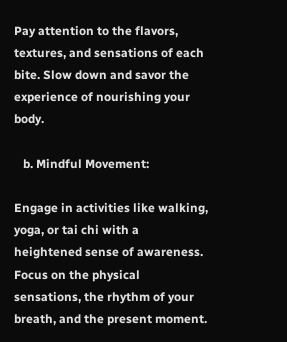Pay attention to the flavors, textures, and sensations of each bite. Slow down and savor the experience of nourishing your body.

   b. Mindful Movement:

Engage in activities like walking, yoga, or tai chi with a heightened sense of awareness. Focus on the physical sensations, the rhythm of your breath, and the present moment.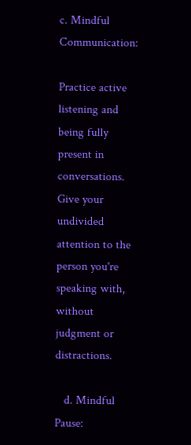c. Mindful Communication:

Practice active listening and being fully present in conversations. Give your undivided attention to the person you're speaking with, without judgment or distractions.

   d. Mindful Pause: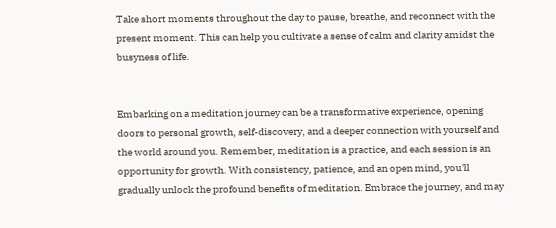Take short moments throughout the day to pause, breathe, and reconnect with the present moment. This can help you cultivate a sense of calm and clarity amidst the busyness of life.


Embarking on a meditation journey can be a transformative experience, opening doors to personal growth, self-discovery, and a deeper connection with yourself and the world around you. Remember, meditation is a practice, and each session is an opportunity for growth. With consistency, patience, and an open mind, you'll gradually unlock the profound benefits of meditation. Embrace the journey, and may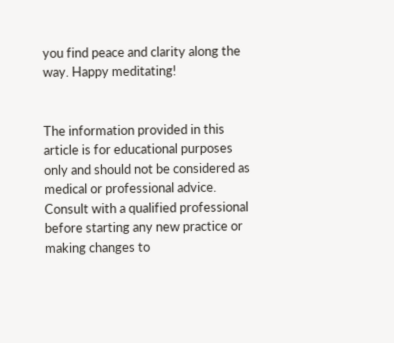you find peace and clarity along the way. Happy meditating!


The information provided in this article is for educational purposes only and should not be considered as medical or professional advice. Consult with a qualified professional before starting any new practice or making changes to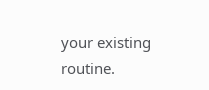your existing routine.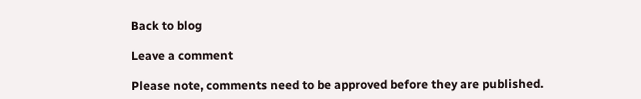Back to blog

Leave a comment

Please note, comments need to be approved before they are published.